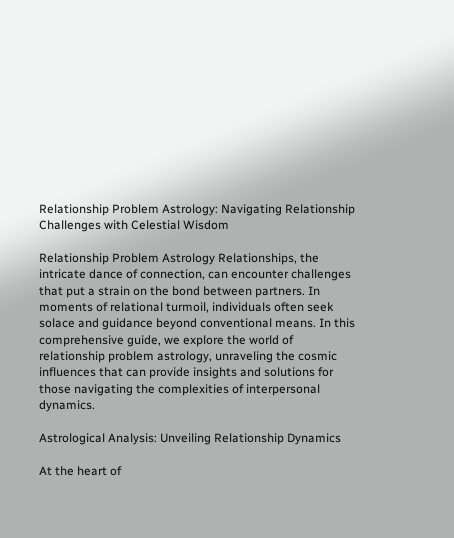Relationship Problem Astrology: Navigating Relationship Challenges with Celestial Wisdom

Relationship Problem Astrology Relationships, the intricate dance of connection, can encounter challenges that put a strain on the bond between partners. In moments of relational turmoil, individuals often seek solace and guidance beyond conventional means. In this comprehensive guide, we explore the world of relationship problem astrology, unraveling the cosmic influences that can provide insights and solutions for those navigating the complexities of interpersonal dynamics.

Astrological Analysis: Unveiling Relationship Dynamics

At the heart of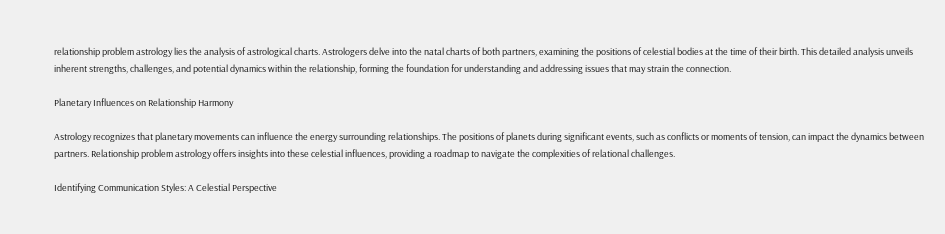relationship problem astrology lies the analysis of astrological charts. Astrologers delve into the natal charts of both partners, examining the positions of celestial bodies at the time of their birth. This detailed analysis unveils inherent strengths, challenges, and potential dynamics within the relationship, forming the foundation for understanding and addressing issues that may strain the connection.

Planetary Influences on Relationship Harmony

Astrology recognizes that planetary movements can influence the energy surrounding relationships. The positions of planets during significant events, such as conflicts or moments of tension, can impact the dynamics between partners. Relationship problem astrology offers insights into these celestial influences, providing a roadmap to navigate the complexities of relational challenges.

Identifying Communication Styles: A Celestial Perspective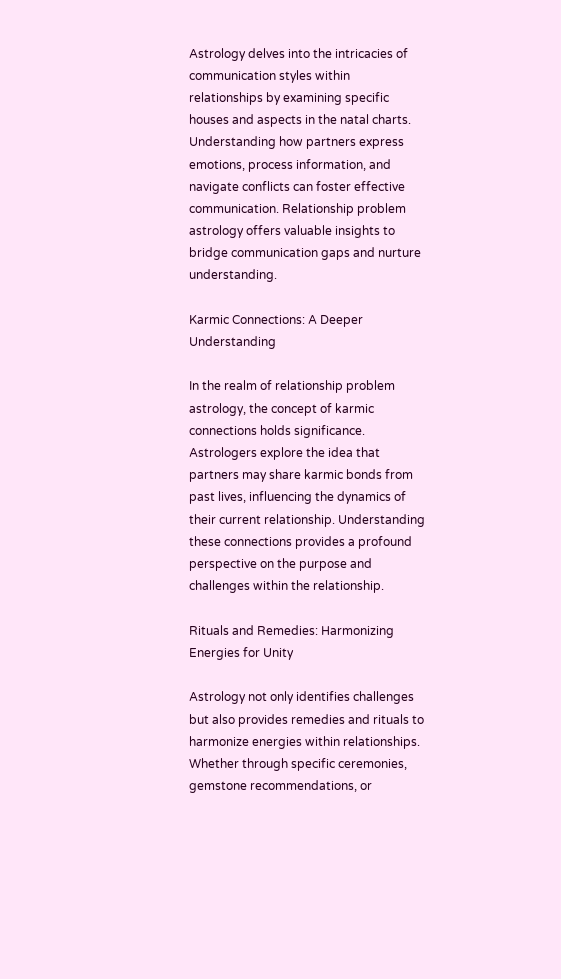Astrology delves into the intricacies of communication styles within relationships by examining specific houses and aspects in the natal charts. Understanding how partners express emotions, process information, and navigate conflicts can foster effective communication. Relationship problem astrology offers valuable insights to bridge communication gaps and nurture understanding.

Karmic Connections: A Deeper Understanding

In the realm of relationship problem astrology, the concept of karmic connections holds significance. Astrologers explore the idea that partners may share karmic bonds from past lives, influencing the dynamics of their current relationship. Understanding these connections provides a profound perspective on the purpose and challenges within the relationship.

Rituals and Remedies: Harmonizing Energies for Unity

Astrology not only identifies challenges but also provides remedies and rituals to harmonize energies within relationships. Whether through specific ceremonies, gemstone recommendations, or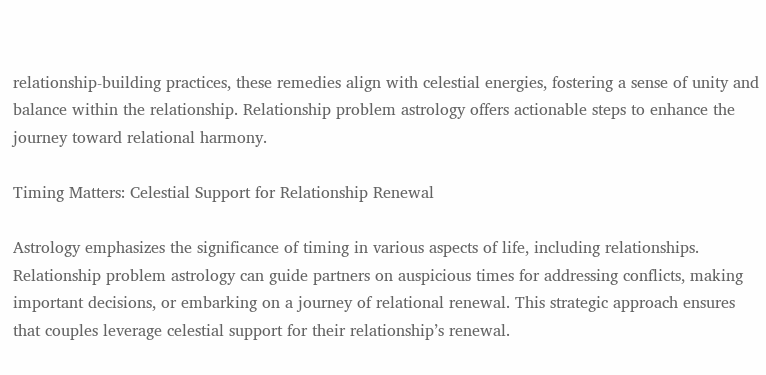relationship-building practices, these remedies align with celestial energies, fostering a sense of unity and balance within the relationship. Relationship problem astrology offers actionable steps to enhance the journey toward relational harmony.

Timing Matters: Celestial Support for Relationship Renewal

Astrology emphasizes the significance of timing in various aspects of life, including relationships. Relationship problem astrology can guide partners on auspicious times for addressing conflicts, making important decisions, or embarking on a journey of relational renewal. This strategic approach ensures that couples leverage celestial support for their relationship’s renewal.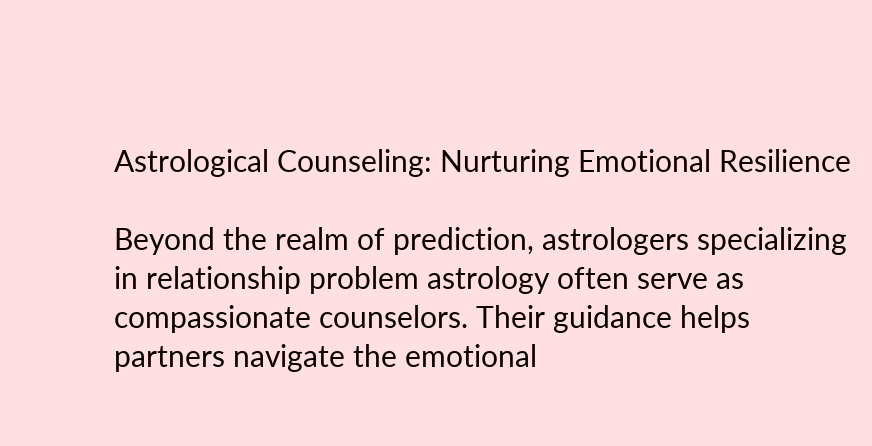Astrological Counseling: Nurturing Emotional Resilience

Beyond the realm of prediction, astrologers specializing in relationship problem astrology often serve as compassionate counselors. Their guidance helps partners navigate the emotional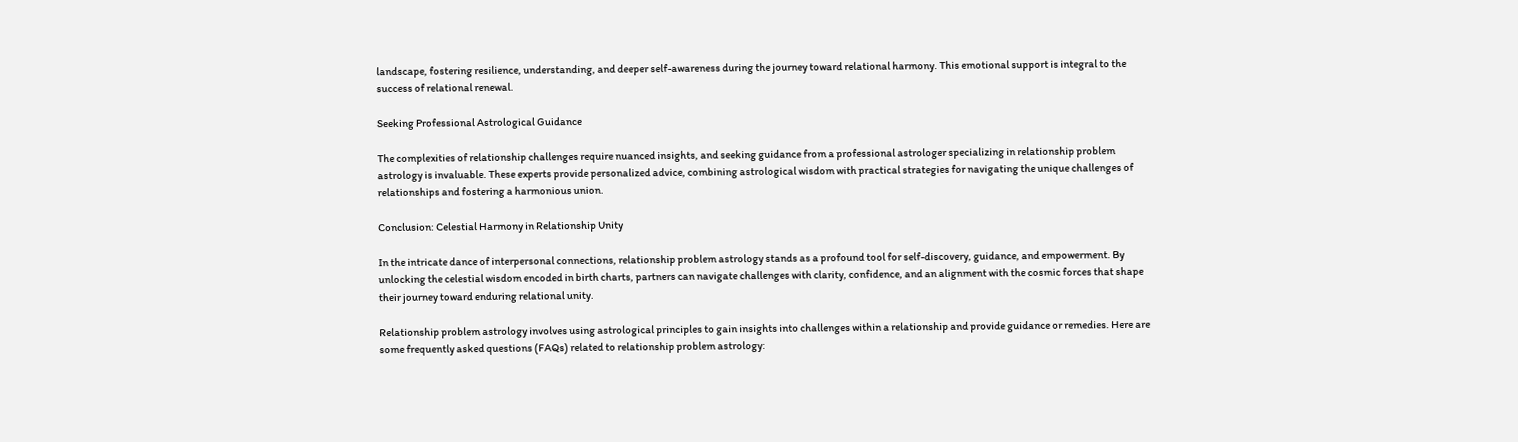landscape, fostering resilience, understanding, and deeper self-awareness during the journey toward relational harmony. This emotional support is integral to the success of relational renewal.

Seeking Professional Astrological Guidance

The complexities of relationship challenges require nuanced insights, and seeking guidance from a professional astrologer specializing in relationship problem astrology is invaluable. These experts provide personalized advice, combining astrological wisdom with practical strategies for navigating the unique challenges of relationships and fostering a harmonious union.

Conclusion: Celestial Harmony in Relationship Unity

In the intricate dance of interpersonal connections, relationship problem astrology stands as a profound tool for self-discovery, guidance, and empowerment. By unlocking the celestial wisdom encoded in birth charts, partners can navigate challenges with clarity, confidence, and an alignment with the cosmic forces that shape their journey toward enduring relational unity.

Relationship problem astrology involves using astrological principles to gain insights into challenges within a relationship and provide guidance or remedies. Here are some frequently asked questions (FAQs) related to relationship problem astrology: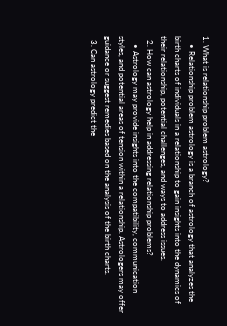1. What is relationship problem astrology?
    • Relationship problem astrology is a branch of astrology that analyzes the birth charts of individuals in a relationship to gain insights into the dynamics of their relationship, potential challenges, and ways to address issues.
  2. How can astrology help in addressing relationship problems?
    • Astrology may provide insights into the compatibility, communication styles, and potential areas of tension within a relationship. Astrologers may offer guidance or suggest remedies based on the analysis of the birth charts.
  3. Can astrology predict the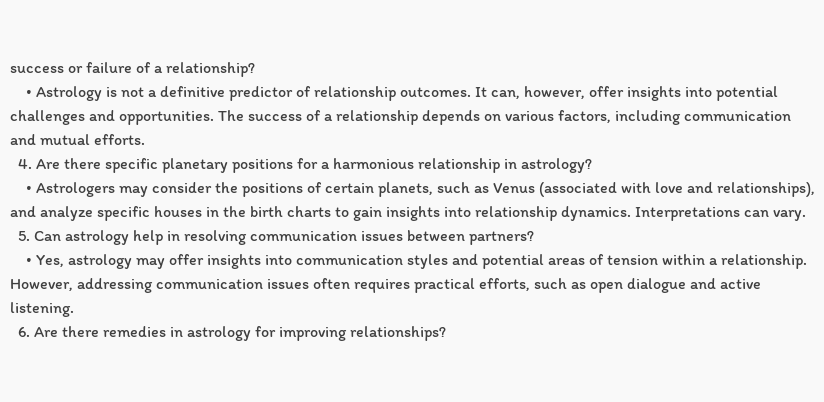success or failure of a relationship?
    • Astrology is not a definitive predictor of relationship outcomes. It can, however, offer insights into potential challenges and opportunities. The success of a relationship depends on various factors, including communication and mutual efforts.
  4. Are there specific planetary positions for a harmonious relationship in astrology?
    • Astrologers may consider the positions of certain planets, such as Venus (associated with love and relationships), and analyze specific houses in the birth charts to gain insights into relationship dynamics. Interpretations can vary.
  5. Can astrology help in resolving communication issues between partners?
    • Yes, astrology may offer insights into communication styles and potential areas of tension within a relationship. However, addressing communication issues often requires practical efforts, such as open dialogue and active listening.
  6. Are there remedies in astrology for improving relationships?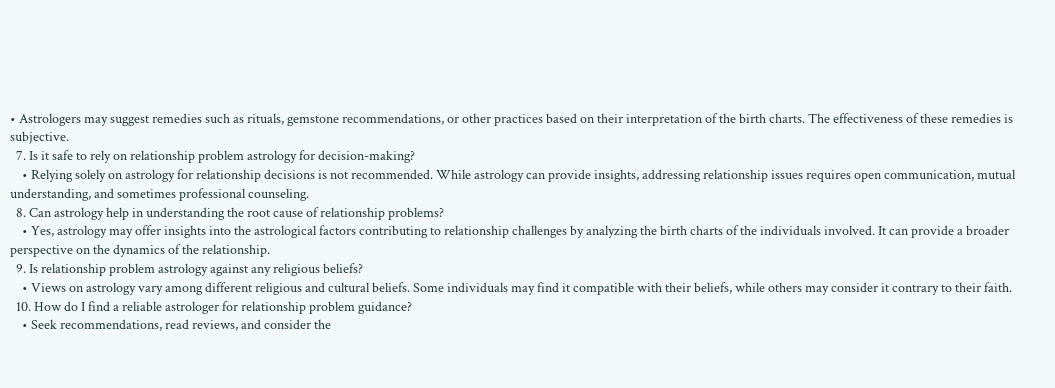• Astrologers may suggest remedies such as rituals, gemstone recommendations, or other practices based on their interpretation of the birth charts. The effectiveness of these remedies is subjective.
  7. Is it safe to rely on relationship problem astrology for decision-making?
    • Relying solely on astrology for relationship decisions is not recommended. While astrology can provide insights, addressing relationship issues requires open communication, mutual understanding, and sometimes professional counseling.
  8. Can astrology help in understanding the root cause of relationship problems?
    • Yes, astrology may offer insights into the astrological factors contributing to relationship challenges by analyzing the birth charts of the individuals involved. It can provide a broader perspective on the dynamics of the relationship.
  9. Is relationship problem astrology against any religious beliefs?
    • Views on astrology vary among different religious and cultural beliefs. Some individuals may find it compatible with their beliefs, while others may consider it contrary to their faith.
  10. How do I find a reliable astrologer for relationship problem guidance?
    • Seek recommendations, read reviews, and consider the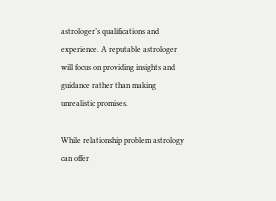astrologer’s qualifications and experience. A reputable astrologer will focus on providing insights and guidance rather than making unrealistic promises.

While relationship problem astrology can offer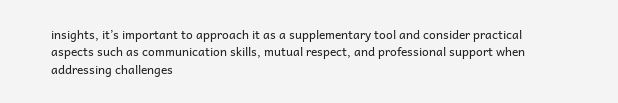insights, it’s important to approach it as a supplementary tool and consider practical aspects such as communication skills, mutual respect, and professional support when addressing challenges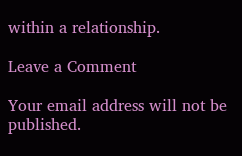within a relationship.

Leave a Comment

Your email address will not be published.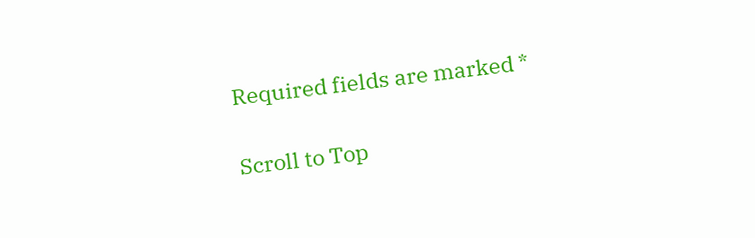Required fields are marked *

Scroll to Top